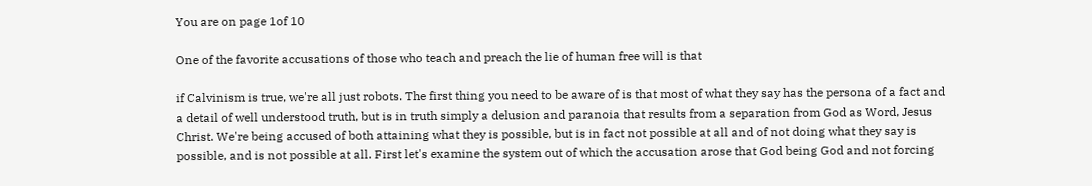You are on page 1of 10

One of the favorite accusations of those who teach and preach the lie of human free will is that

if Calvinism is true, we're all just robots. The first thing you need to be aware of is that most of what they say has the persona of a fact and a detail of well understood truth, but is in truth simply a delusion and paranoia that results from a separation from God as Word, Jesus Christ. We're being accused of both attaining what they is possible, but is in fact not possible at all and of not doing what they say is possible, and is not possible at all. First let's examine the system out of which the accusation arose that God being God and not forcing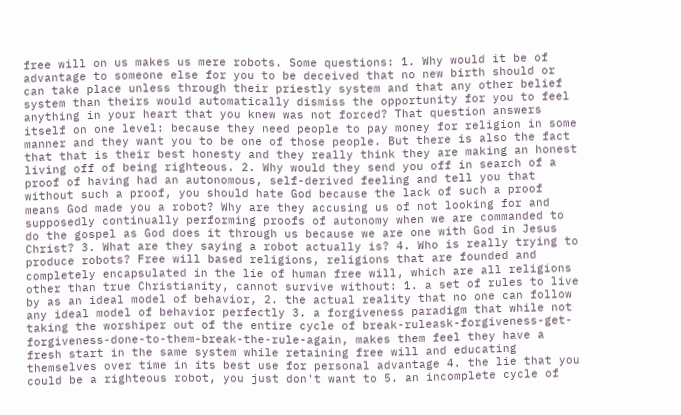free will on us makes us mere robots. Some questions: 1. Why would it be of advantage to someone else for you to be deceived that no new birth should or can take place unless through their priestly system and that any other belief system than theirs would automatically dismiss the opportunity for you to feel anything in your heart that you knew was not forced? That question answers itself on one level: because they need people to pay money for religion in some manner and they want you to be one of those people. But there is also the fact that that is their best honesty and they really think they are making an honest living off of being righteous. 2. Why would they send you off in search of a proof of having had an autonomous, self-derived feeling and tell you that without such a proof, you should hate God because the lack of such a proof means God made you a robot? Why are they accusing us of not looking for and supposedly continually performing proofs of autonomy when we are commanded to do the gospel as God does it through us because we are one with God in Jesus Christ? 3. What are they saying a robot actually is? 4. Who is really trying to produce robots? Free will based religions, religions that are founded and completely encapsulated in the lie of human free will, which are all religions other than true Christianity, cannot survive without: 1. a set of rules to live by as an ideal model of behavior, 2. the actual reality that no one can follow any ideal model of behavior perfectly 3. a forgiveness paradigm that while not taking the worshiper out of the entire cycle of break-ruleask-forgiveness-get-forgiveness-done-to-them-break-the-rule-again, makes them feel they have a fresh start in the same system while retaining free will and educating themselves over time in its best use for personal advantage 4. the lie that you could be a righteous robot, you just don't want to 5. an incomplete cycle of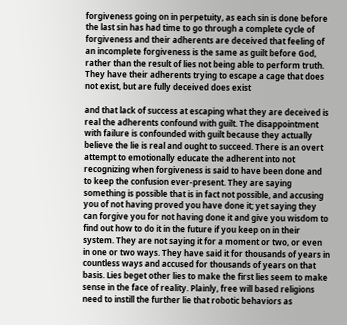forgiveness going on in perpetuity, as each sin is done before the last sin has had time to go through a complete cycle of forgiveness and their adherents are deceived that feeling of an incomplete forgiveness is the same as guilt before God, rather than the result of lies not being able to perform truth. They have their adherents trying to escape a cage that does not exist, but are fully deceived does exist

and that lack of success at escaping what they are deceived is real the adherents confound with guilt. The disappointment with failure is confounded with guilt because they actually believe the lie is real and ought to succeed. There is an overt attempt to emotionally educate the adherent into not recognizing when forgiveness is said to have been done and to keep the confusion ever-present. They are saying something is possible that is in fact not possible, and accusing you of not having proved you have done it; yet saying they can forgive you for not having done it and give you wisdom to find out how to do it in the future if you keep on in their system. They are not saying it for a moment or two, or even in one or two ways. They have said it for thousands of years in countless ways and accused for thousands of years on that basis. Lies beget other lies to make the first lies seem to make sense in the face of reality. Plainly, free will based religions need to instill the further lie that robotic behaviors as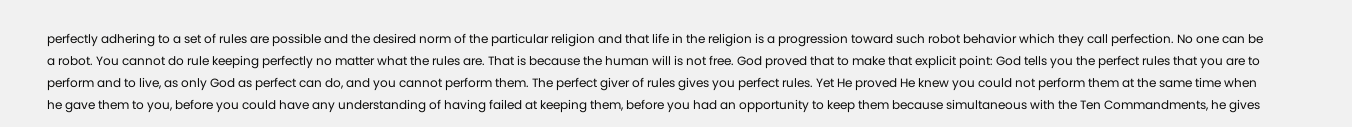perfectly adhering to a set of rules are possible and the desired norm of the particular religion and that life in the religion is a progression toward such robot behavior which they call perfection. No one can be a robot. You cannot do rule keeping perfectly no matter what the rules are. That is because the human will is not free. God proved that to make that explicit point: God tells you the perfect rules that you are to perform and to live, as only God as perfect can do, and you cannot perform them. The perfect giver of rules gives you perfect rules. Yet He proved He knew you could not perform them at the same time when he gave them to you, before you could have any understanding of having failed at keeping them, before you had an opportunity to keep them because simultaneous with the Ten Commandments, he gives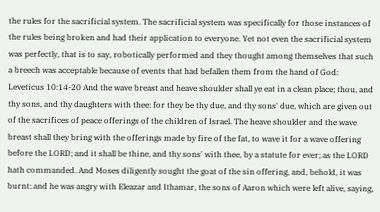the rules for the sacrificial system. The sacrificial system was specifically for those instances of the rules being broken and had their application to everyone. Yet not even the sacrificial system was perfectly, that is to say, robotically performed and they thought among themselves that such a breech was acceptable because of events that had befallen them from the hand of God:
Leveticus 10:14-20 And the wave breast and heave shoulder shall ye eat in a clean place; thou, and thy sons, and thy daughters with thee: for they be thy due, and thy sons' due, which are given out of the sacrifices of peace offerings of the children of Israel. The heave shoulder and the wave breast shall they bring with the offerings made by fire of the fat, to wave it for a wave offering before the LORD; and it shall be thine, and thy sons' with thee, by a statute for ever; as the LORD hath commanded. And Moses diligently sought the goat of the sin offering, and, behold, it was burnt: and he was angry with Eleazar and Ithamar, the sons of Aaron which were left alive, saying,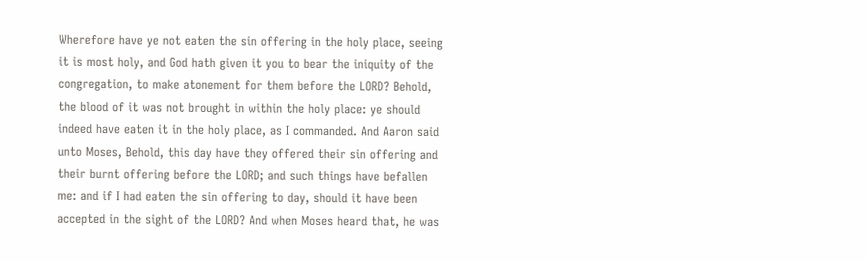Wherefore have ye not eaten the sin offering in the holy place, seeing it is most holy, and God hath given it you to bear the iniquity of the congregation, to make atonement for them before the LORD? Behold, the blood of it was not brought in within the holy place: ye should indeed have eaten it in the holy place, as I commanded. And Aaron said unto Moses, Behold, this day have they offered their sin offering and their burnt offering before the LORD; and such things have befallen me: and if I had eaten the sin offering to day, should it have been accepted in the sight of the LORD? And when Moses heard that, he was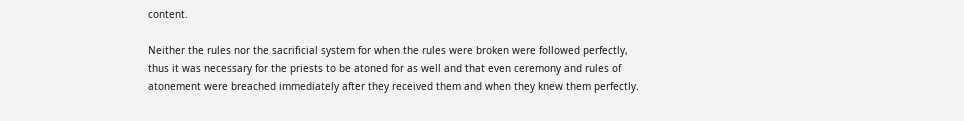content.

Neither the rules nor the sacrificial system for when the rules were broken were followed perfectly, thus it was necessary for the priests to be atoned for as well and that even ceremony and rules of atonement were breached immediately after they received them and when they knew them perfectly.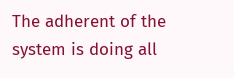The adherent of the system is doing all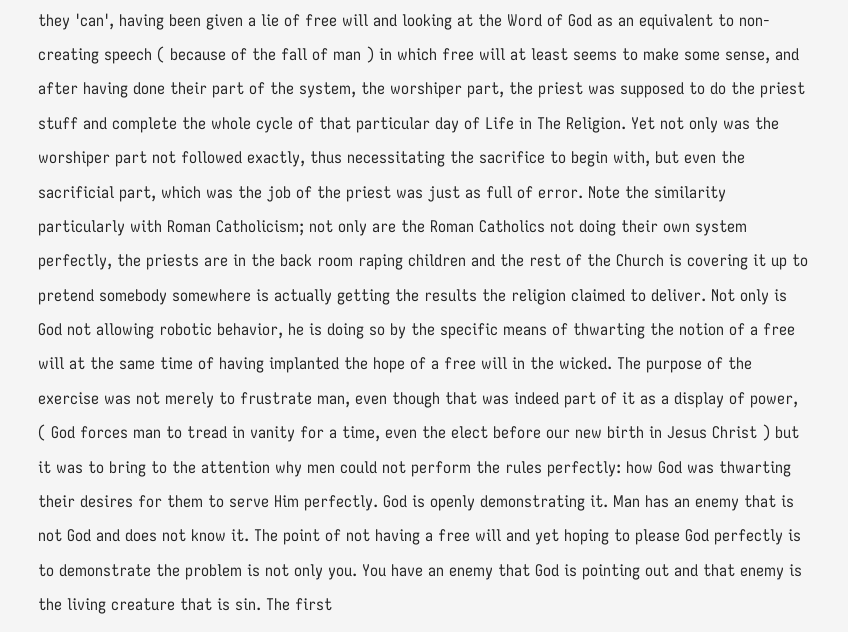they 'can', having been given a lie of free will and looking at the Word of God as an equivalent to non-creating speech ( because of the fall of man ) in which free will at least seems to make some sense, and after having done their part of the system, the worshiper part, the priest was supposed to do the priest stuff and complete the whole cycle of that particular day of Life in The Religion. Yet not only was the worshiper part not followed exactly, thus necessitating the sacrifice to begin with, but even the sacrificial part, which was the job of the priest was just as full of error. Note the similarity particularly with Roman Catholicism; not only are the Roman Catholics not doing their own system perfectly, the priests are in the back room raping children and the rest of the Church is covering it up to pretend somebody somewhere is actually getting the results the religion claimed to deliver. Not only is God not allowing robotic behavior, he is doing so by the specific means of thwarting the notion of a free will at the same time of having implanted the hope of a free will in the wicked. The purpose of the exercise was not merely to frustrate man, even though that was indeed part of it as a display of power, ( God forces man to tread in vanity for a time, even the elect before our new birth in Jesus Christ ) but it was to bring to the attention why men could not perform the rules perfectly: how God was thwarting their desires for them to serve Him perfectly. God is openly demonstrating it. Man has an enemy that is not God and does not know it. The point of not having a free will and yet hoping to please God perfectly is to demonstrate the problem is not only you. You have an enemy that God is pointing out and that enemy is the living creature that is sin. The first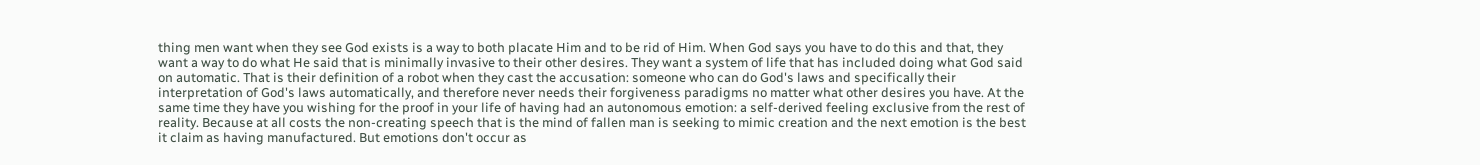thing men want when they see God exists is a way to both placate Him and to be rid of Him. When God says you have to do this and that, they want a way to do what He said that is minimally invasive to their other desires. They want a system of life that has included doing what God said on automatic. That is their definition of a robot when they cast the accusation: someone who can do God's laws and specifically their interpretation of God's laws automatically, and therefore never needs their forgiveness paradigms no matter what other desires you have. At the same time they have you wishing for the proof in your life of having had an autonomous emotion: a self-derived feeling exclusive from the rest of reality. Because at all costs the non-creating speech that is the mind of fallen man is seeking to mimic creation and the next emotion is the best it claim as having manufactured. But emotions don't occur as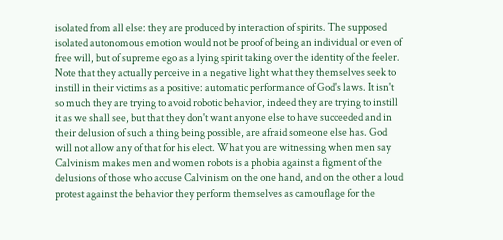isolated from all else: they are produced by interaction of spirits. The supposed isolated autonomous emotion would not be proof of being an individual or even of free will, but of supreme ego as a lying spirit taking over the identity of the feeler. Note that they actually perceive in a negative light what they themselves seek to instill in their victims as a positive: automatic performance of God's laws. It isn't so much they are trying to avoid robotic behavior, indeed they are trying to instill it as we shall see, but that they don't want anyone else to have succeeded and in their delusion of such a thing being possible, are afraid someone else has. God will not allow any of that for his elect. What you are witnessing when men say Calvinism makes men and women robots is a phobia against a figment of the delusions of those who accuse Calvinism on the one hand, and on the other a loud protest against the behavior they perform themselves as camouflage for the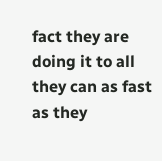fact they are doing it to all they can as fast as they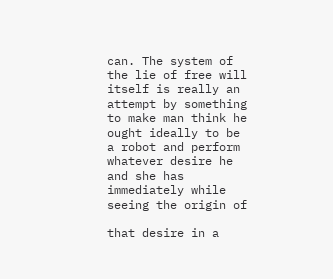can. The system of the lie of free will itself is really an attempt by something to make man think he ought ideally to be a robot and perform whatever desire he and she has immediately while seeing the origin of

that desire in a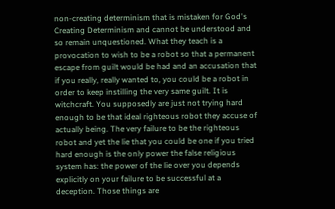non-creating determinism that is mistaken for God's Creating Determinism and cannot be understood and so remain unquestioned. What they teach is a provocation to wish to be a robot so that a permanent escape from guilt would be had and an accusation that if you really, really wanted to, you could be a robot in order to keep instilling the very same guilt. It is witchcraft. You supposedly are just not trying hard enough to be that ideal righteous robot they accuse of actually being. The very failure to be the righteous robot and yet the lie that you could be one if you tried hard enough is the only power the false religious system has: the power of the lie over you depends explicitly on your failure to be successful at a deception. Those things are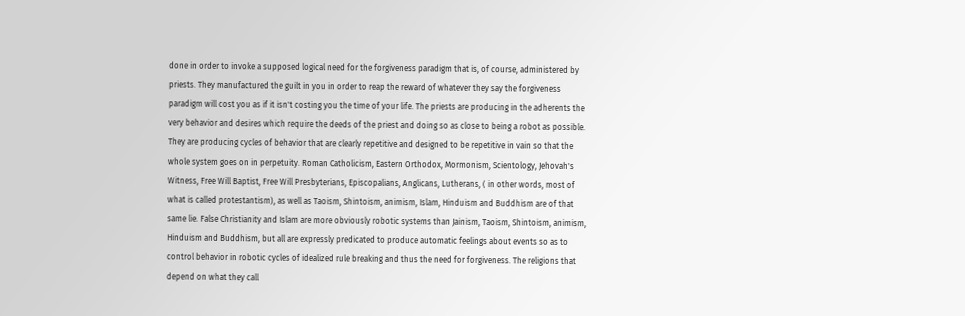done in order to invoke a supposed logical need for the forgiveness paradigm that is, of course, administered by priests. They manufactured the guilt in you in order to reap the reward of whatever they say the forgiveness paradigm will cost you as if it isn't costing you the time of your life. The priests are producing in the adherents the very behavior and desires which require the deeds of the priest and doing so as close to being a robot as possible. They are producing cycles of behavior that are clearly repetitive and designed to be repetitive in vain so that the whole system goes on in perpetuity. Roman Catholicism, Eastern Orthodox, Mormonism, Scientology, Jehovah's Witness, Free Will Baptist, Free Will Presbyterians, Episcopalians, Anglicans, Lutherans, ( in other words, most of what is called protestantism), as well as Taoism, Shintoism, animism, Islam, Hinduism and Buddhism are of that same lie. False Christianity and Islam are more obviously robotic systems than Jainism, Taoism, Shintoism, animism, Hinduism and Buddhism, but all are expressly predicated to produce automatic feelings about events so as to control behavior in robotic cycles of idealized rule breaking and thus the need for forgiveness. The religions that depend on what they call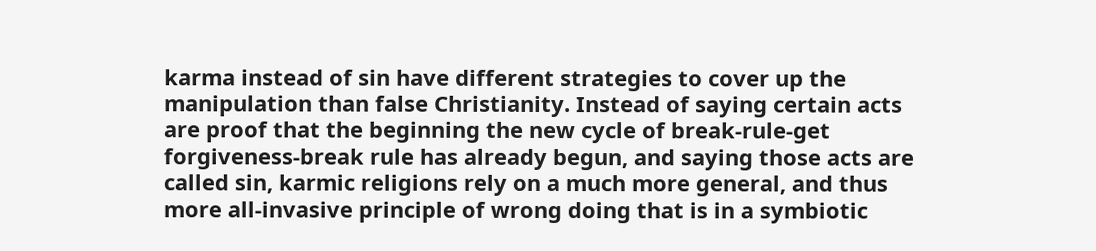karma instead of sin have different strategies to cover up the manipulation than false Christianity. Instead of saying certain acts are proof that the beginning the new cycle of break-rule-get forgiveness-break rule has already begun, and saying those acts are called sin, karmic religions rely on a much more general, and thus more all-invasive principle of wrong doing that is in a symbiotic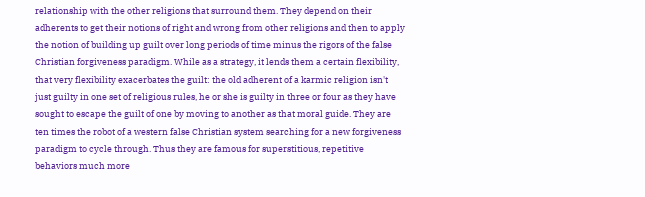relationship with the other religions that surround them. They depend on their adherents to get their notions of right and wrong from other religions and then to apply the notion of building up guilt over long periods of time minus the rigors of the false Christian forgiveness paradigm. While as a strategy, it lends them a certain flexibility, that very flexibility exacerbates the guilt: the old adherent of a karmic religion isn't just guilty in one set of religious rules, he or she is guilty in three or four as they have sought to escape the guilt of one by moving to another as that moral guide. They are ten times the robot of a western false Christian system searching for a new forgiveness paradigm to cycle through. Thus they are famous for superstitious, repetitive behaviors much more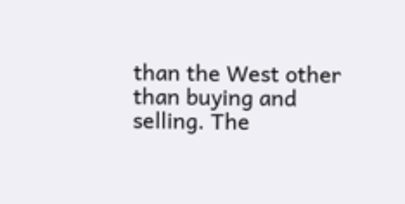than the West other than buying and selling. The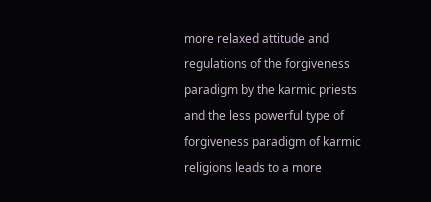more relaxed attitude and regulations of the forgiveness paradigm by the karmic priests and the less powerful type of forgiveness paradigm of karmic religions leads to a more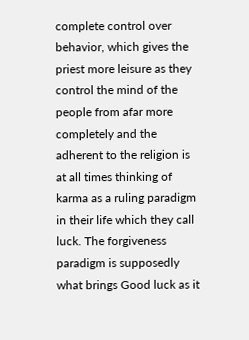complete control over behavior, which gives the priest more leisure as they control the mind of the people from afar more completely and the adherent to the religion is at all times thinking of karma as a ruling paradigm in their life which they call luck. The forgiveness paradigm is supposedly what brings Good luck as it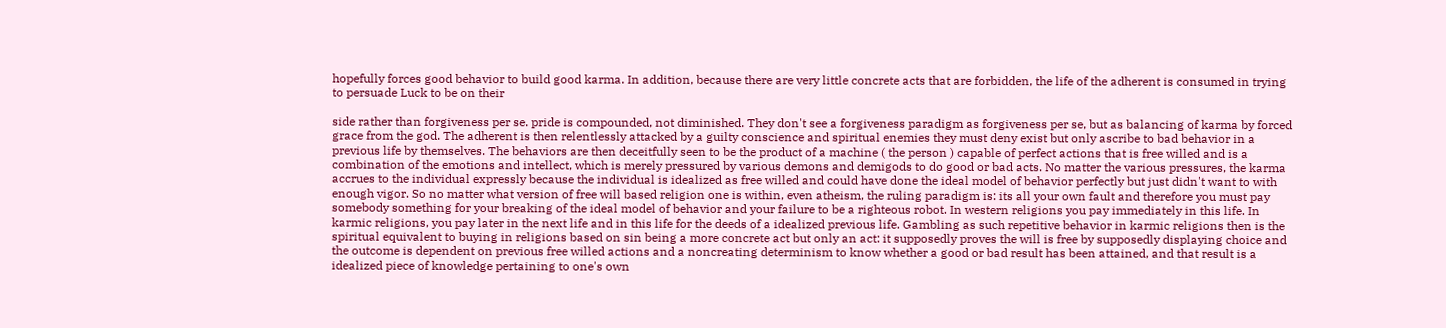hopefully forces good behavior to build good karma. In addition, because there are very little concrete acts that are forbidden, the life of the adherent is consumed in trying to persuade Luck to be on their

side rather than forgiveness per se. pride is compounded, not diminished. They don't see a forgiveness paradigm as forgiveness per se, but as balancing of karma by forced grace from the god. The adherent is then relentlessly attacked by a guilty conscience and spiritual enemies they must deny exist but only ascribe to bad behavior in a previous life by themselves. The behaviors are then deceitfully seen to be the product of a machine ( the person ) capable of perfect actions that is free willed and is a combination of the emotions and intellect, which is merely pressured by various demons and demigods to do good or bad acts. No matter the various pressures, the karma accrues to the individual expressly because the individual is idealized as free willed and could have done the ideal model of behavior perfectly but just didn't want to with enough vigor. So no matter what version of free will based religion one is within, even atheism, the ruling paradigm is: its all your own fault and therefore you must pay somebody something for your breaking of the ideal model of behavior and your failure to be a righteous robot. In western religions you pay immediately in this life. In karmic religions, you pay later in the next life and in this life for the deeds of a idealized previous life. Gambling as such repetitive behavior in karmic religions then is the spiritual equivalent to buying in religions based on sin being a more concrete act but only an act: it supposedly proves the will is free by supposedly displaying choice and the outcome is dependent on previous free willed actions and a noncreating determinism to know whether a good or bad result has been attained, and that result is a idealized piece of knowledge pertaining to one's own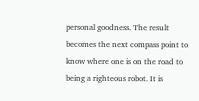personal goodness. The result becomes the next compass point to know where one is on the road to being a righteous robot. It is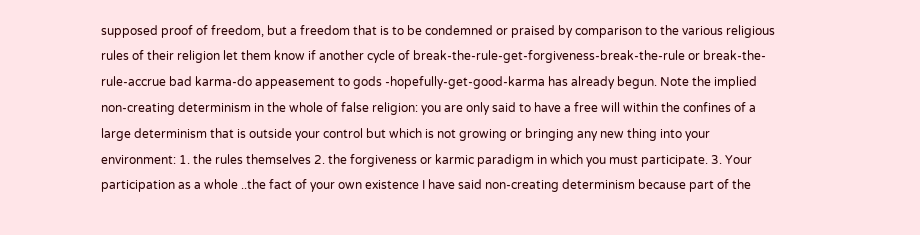supposed proof of freedom, but a freedom that is to be condemned or praised by comparison to the various religious rules of their religion let them know if another cycle of break-the-rule-get-forgiveness-break-the-rule or break-the-rule-accrue bad karma-do appeasement to gods -hopefully-get-good-karma has already begun. Note the implied non-creating determinism in the whole of false religion: you are only said to have a free will within the confines of a large determinism that is outside your control but which is not growing or bringing any new thing into your environment: 1. the rules themselves 2. the forgiveness or karmic paradigm in which you must participate. 3. Your participation as a whole ..the fact of your own existence I have said non-creating determinism because part of the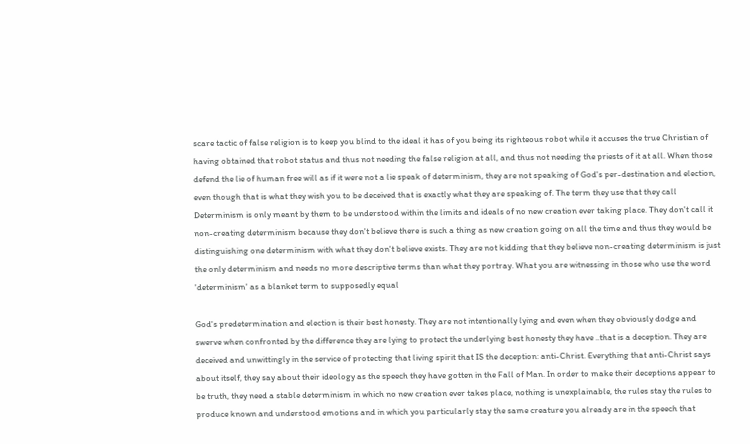scare tactic of false religion is to keep you blind to the ideal it has of you being its righteous robot while it accuses the true Christian of having obtained that robot status and thus not needing the false religion at all, and thus not needing the priests of it at all. When those defend the lie of human free will as if it were not a lie speak of determinism, they are not speaking of God's per-destination and election, even though that is what they wish you to be deceived that is exactly what they are speaking of. The term they use that they call Determinism is only meant by them to be understood within the limits and ideals of no new creation ever taking place. They don't call it non-creating determinism because they don't believe there is such a thing as new creation going on all the time and thus they would be distinguishing one determinism with what they don't believe exists. They are not kidding that they believe non-creating determinism is just the only determinism and needs no more descriptive terms than what they portray. What you are witnessing in those who use the word 'determinism' as a blanket term to supposedly equal

God's predetermination and election is their best honesty. They are not intentionally lying and even when they obviously dodge and swerve when confronted by the difference they are lying to protect the underlying best honesty they have ..that is a deception. They are deceived and unwittingly in the service of protecting that living spirit that IS the deception: anti-Christ. Everything that anti-Christ says about itself, they say about their ideology as the speech they have gotten in the Fall of Man. In order to make their deceptions appear to be truth, they need a stable determinism in which no new creation ever takes place, nothing is unexplainable, the rules stay the rules to produce known and understood emotions and in which you particularly stay the same creature you already are in the speech that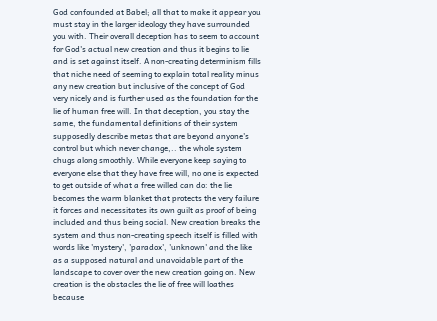God confounded at Babel; all that to make it appear you must stay in the larger ideology they have surrounded you with. Their overall deception has to seem to account for God's actual new creation and thus it begins to lie and is set against itself. A non-creating determinism fills that niche need of seeming to explain total reality minus any new creation but inclusive of the concept of God very nicely and is further used as the foundation for the lie of human free will. In that deception, you stay the same, the fundamental definitions of their system supposedly describe metas that are beyond anyone's control but which never change,.. the whole system chugs along smoothly. While everyone keep saying to everyone else that they have free will, no one is expected to get outside of what a free willed can do: the lie becomes the warm blanket that protects the very failure it forces and necessitates its own guilt as proof of being included and thus being social. New creation breaks the system and thus non-creating speech itself is filled with words like 'mystery', 'paradox', 'unknown' and the like as a supposed natural and unavoidable part of the landscape to cover over the new creation going on. New creation is the obstacles the lie of free will loathes because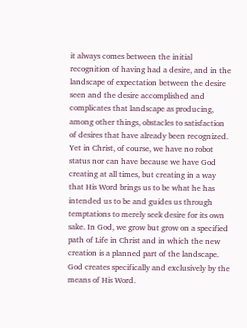it always comes between the initial recognition of having had a desire, and in the landscape of expectation between the desire seen and the desire accomplished and complicates that landscape as producing, among other things, obstacles to satisfaction of desires that have already been recognized. Yet in Christ, of course, we have no robot status nor can have because we have God creating at all times, but creating in a way that His Word brings us to be what he has intended us to be and guides us through temptations to merely seek desire for its own sake. In God, we grow but grow on a specified path of Life in Christ and in which the new creation is a planned part of the landscape. God creates specifically and exclusively by the means of His Word.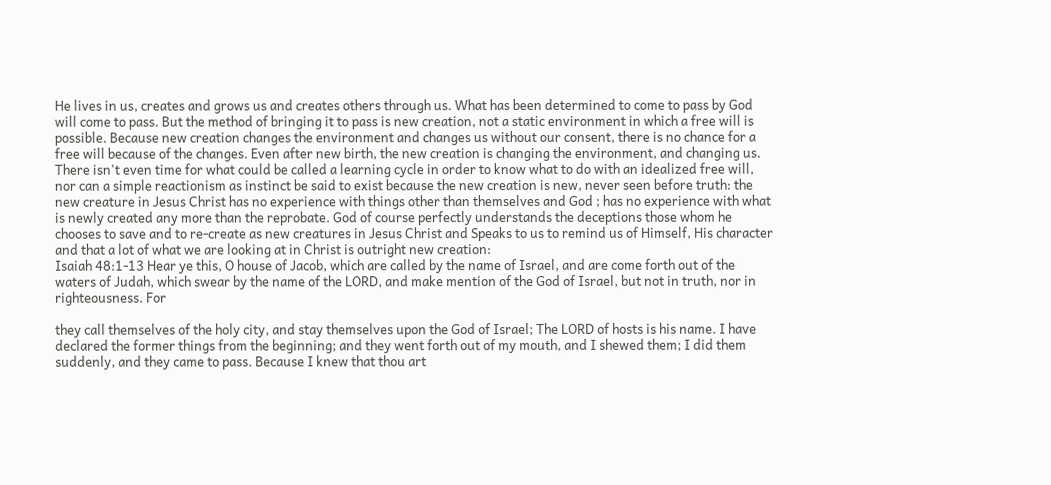He lives in us, creates and grows us and creates others through us. What has been determined to come to pass by God will come to pass. But the method of bringing it to pass is new creation, not a static environment in which a free will is possible. Because new creation changes the environment and changes us without our consent, there is no chance for a free will because of the changes. Even after new birth, the new creation is changing the environment, and changing us. There isn't even time for what could be called a learning cycle in order to know what to do with an idealized free will, nor can a simple reactionism as instinct be said to exist because the new creation is new, never seen before truth: the new creature in Jesus Christ has no experience with things other than themselves and God ; has no experience with what is newly created any more than the reprobate. God of course perfectly understands the deceptions those whom he chooses to save and to re-create as new creatures in Jesus Christ and Speaks to us to remind us of Himself, His character and that a lot of what we are looking at in Christ is outright new creation:
Isaiah 48:1-13 Hear ye this, O house of Jacob, which are called by the name of Israel, and are come forth out of the waters of Judah, which swear by the name of the LORD, and make mention of the God of Israel, but not in truth, nor in righteousness. For

they call themselves of the holy city, and stay themselves upon the God of Israel; The LORD of hosts is his name. I have declared the former things from the beginning; and they went forth out of my mouth, and I shewed them; I did them suddenly, and they came to pass. Because I knew that thou art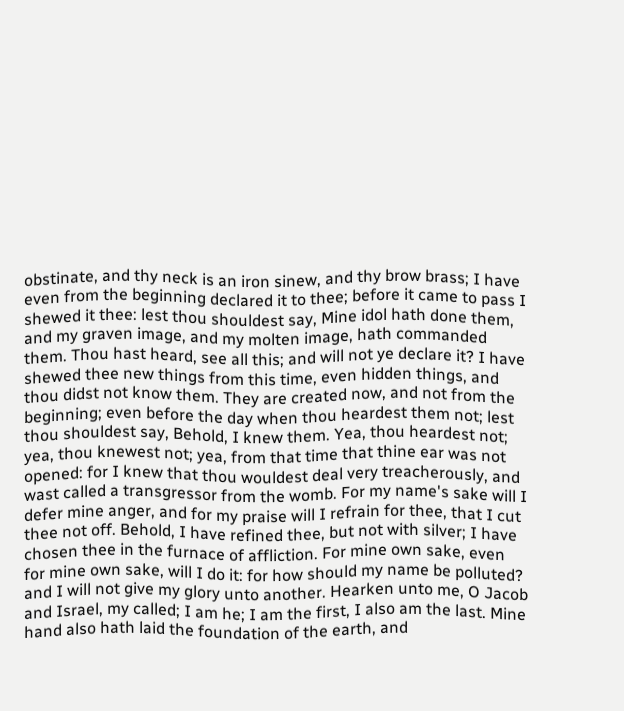obstinate, and thy neck is an iron sinew, and thy brow brass; I have even from the beginning declared it to thee; before it came to pass I shewed it thee: lest thou shouldest say, Mine idol hath done them, and my graven image, and my molten image, hath commanded them. Thou hast heard, see all this; and will not ye declare it? I have shewed thee new things from this time, even hidden things, and thou didst not know them. They are created now, and not from the beginning; even before the day when thou heardest them not; lest thou shouldest say, Behold, I knew them. Yea, thou heardest not; yea, thou knewest not; yea, from that time that thine ear was not opened: for I knew that thou wouldest deal very treacherously, and wast called a transgressor from the womb. For my name's sake will I defer mine anger, and for my praise will I refrain for thee, that I cut thee not off. Behold, I have refined thee, but not with silver; I have chosen thee in the furnace of affliction. For mine own sake, even for mine own sake, will I do it: for how should my name be polluted? and I will not give my glory unto another. Hearken unto me, O Jacob and Israel, my called; I am he; I am the first, I also am the last. Mine hand also hath laid the foundation of the earth, and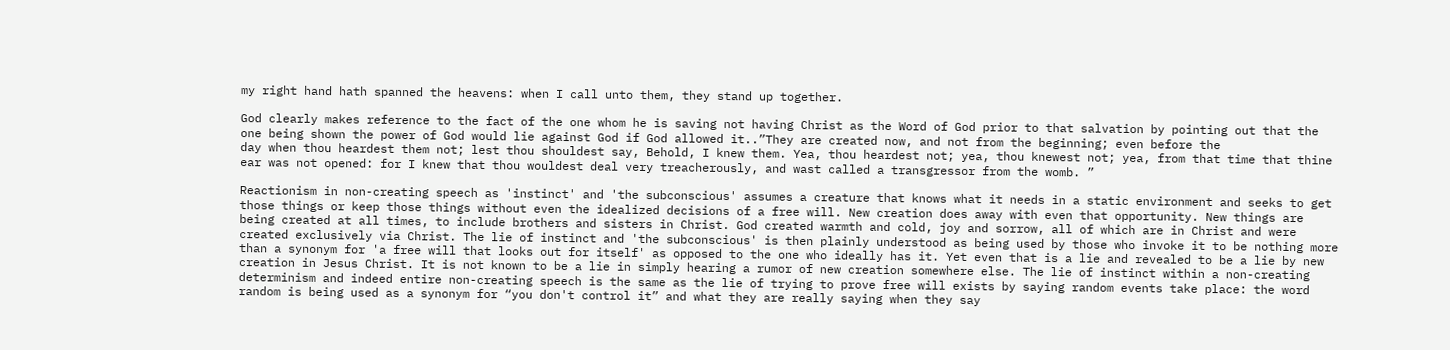my right hand hath spanned the heavens: when I call unto them, they stand up together.

God clearly makes reference to the fact of the one whom he is saving not having Christ as the Word of God prior to that salvation by pointing out that the one being shown the power of God would lie against God if God allowed it..”They are created now, and not from the beginning; even before the
day when thou heardest them not; lest thou shouldest say, Behold, I knew them. Yea, thou heardest not; yea, thou knewest not; yea, from that time that thine ear was not opened: for I knew that thou wouldest deal very treacherously, and wast called a transgressor from the womb. ”

Reactionism in non-creating speech as 'instinct' and 'the subconscious' assumes a creature that knows what it needs in a static environment and seeks to get those things or keep those things without even the idealized decisions of a free will. New creation does away with even that opportunity. New things are being created at all times, to include brothers and sisters in Christ. God created warmth and cold, joy and sorrow, all of which are in Christ and were created exclusively via Christ. The lie of instinct and 'the subconscious' is then plainly understood as being used by those who invoke it to be nothing more than a synonym for 'a free will that looks out for itself' as opposed to the one who ideally has it. Yet even that is a lie and revealed to be a lie by new creation in Jesus Christ. It is not known to be a lie in simply hearing a rumor of new creation somewhere else. The lie of instinct within a non-creating determinism and indeed entire non-creating speech is the same as the lie of trying to prove free will exists by saying random events take place: the word random is being used as a synonym for “you don't control it” and what they are really saying when they say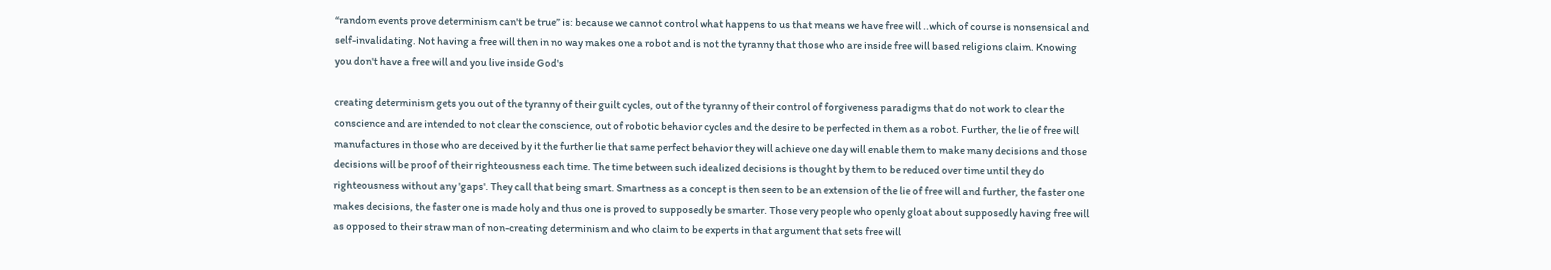“random events prove determinism can't be true” is: because we cannot control what happens to us that means we have free will ..which of course is nonsensical and self-invalidating. Not having a free will then in no way makes one a robot and is not the tyranny that those who are inside free will based religions claim. Knowing you don't have a free will and you live inside God's

creating determinism gets you out of the tyranny of their guilt cycles, out of the tyranny of their control of forgiveness paradigms that do not work to clear the conscience and are intended to not clear the conscience, out of robotic behavior cycles and the desire to be perfected in them as a robot. Further, the lie of free will manufactures in those who are deceived by it the further lie that same perfect behavior they will achieve one day will enable them to make many decisions and those decisions will be proof of their righteousness each time. The time between such idealized decisions is thought by them to be reduced over time until they do righteousness without any 'gaps'. They call that being smart. Smartness as a concept is then seen to be an extension of the lie of free will and further, the faster one makes decisions, the faster one is made holy and thus one is proved to supposedly be smarter. Those very people who openly gloat about supposedly having free will as opposed to their straw man of non-creating determinism and who claim to be experts in that argument that sets free will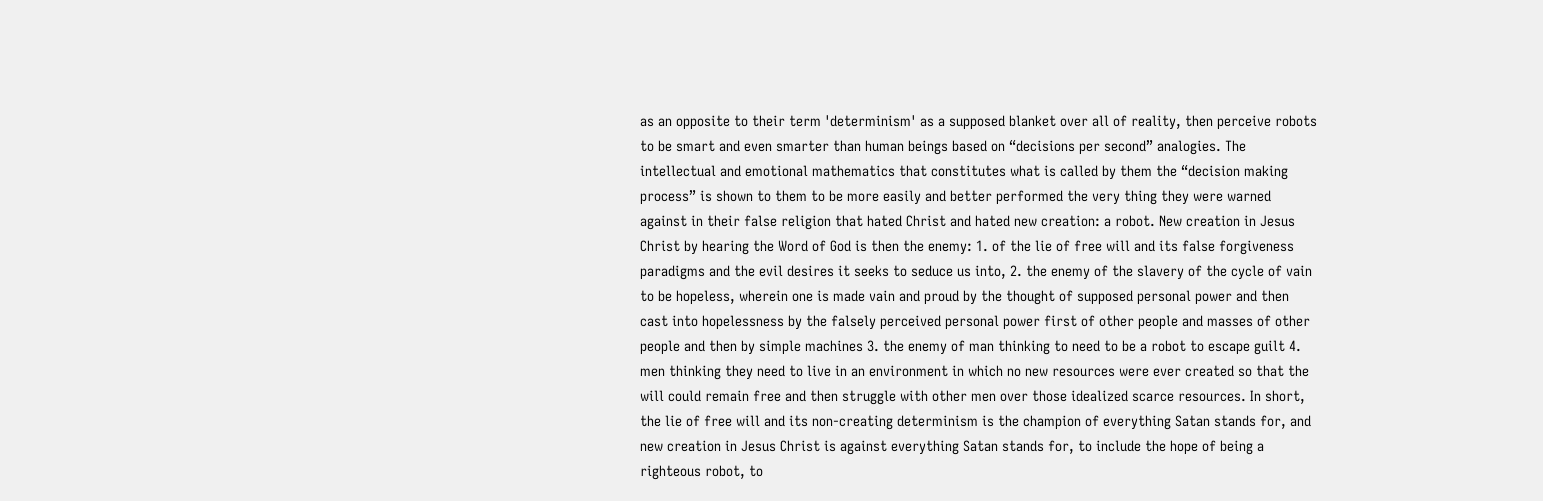as an opposite to their term 'determinism' as a supposed blanket over all of reality, then perceive robots to be smart and even smarter than human beings based on “decisions per second” analogies. The intellectual and emotional mathematics that constitutes what is called by them the “decision making process” is shown to them to be more easily and better performed the very thing they were warned against in their false religion that hated Christ and hated new creation: a robot. New creation in Jesus Christ by hearing the Word of God is then the enemy: 1. of the lie of free will and its false forgiveness paradigms and the evil desires it seeks to seduce us into, 2. the enemy of the slavery of the cycle of vain to be hopeless, wherein one is made vain and proud by the thought of supposed personal power and then cast into hopelessness by the falsely perceived personal power first of other people and masses of other people and then by simple machines 3. the enemy of man thinking to need to be a robot to escape guilt 4. men thinking they need to live in an environment in which no new resources were ever created so that the will could remain free and then struggle with other men over those idealized scarce resources. In short, the lie of free will and its non-creating determinism is the champion of everything Satan stands for, and new creation in Jesus Christ is against everything Satan stands for, to include the hope of being a righteous robot, to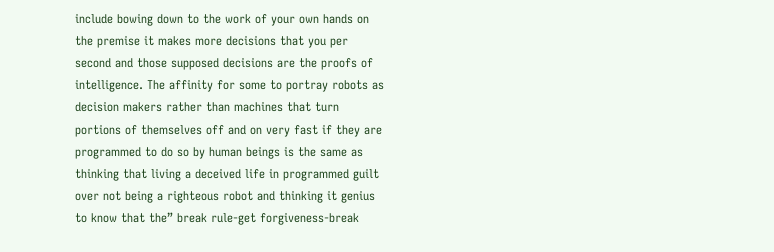include bowing down to the work of your own hands on the premise it makes more decisions that you per second and those supposed decisions are the proofs of intelligence. The affinity for some to portray robots as decision makers rather than machines that turn portions of themselves off and on very fast if they are programmed to do so by human beings is the same as thinking that living a deceived life in programmed guilt over not being a righteous robot and thinking it genius to know that the” break rule-get forgiveness-break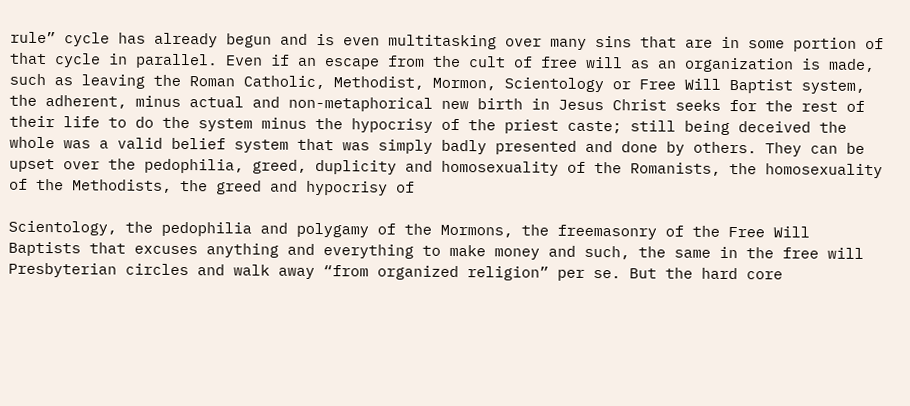rule” cycle has already begun and is even multitasking over many sins that are in some portion of that cycle in parallel. Even if an escape from the cult of free will as an organization is made, such as leaving the Roman Catholic, Methodist, Mormon, Scientology or Free Will Baptist system, the adherent, minus actual and non-metaphorical new birth in Jesus Christ seeks for the rest of their life to do the system minus the hypocrisy of the priest caste; still being deceived the whole was a valid belief system that was simply badly presented and done by others. They can be upset over the pedophilia, greed, duplicity and homosexuality of the Romanists, the homosexuality of the Methodists, the greed and hypocrisy of

Scientology, the pedophilia and polygamy of the Mormons, the freemasonry of the Free Will Baptists that excuses anything and everything to make money and such, the same in the free will Presbyterian circles and walk away “from organized religion” per se. But the hard core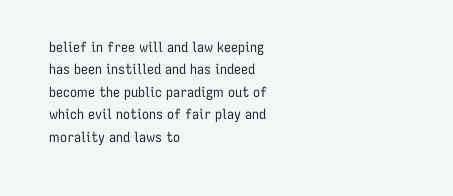belief in free will and law keeping has been instilled and has indeed become the public paradigm out of which evil notions of fair play and morality and laws to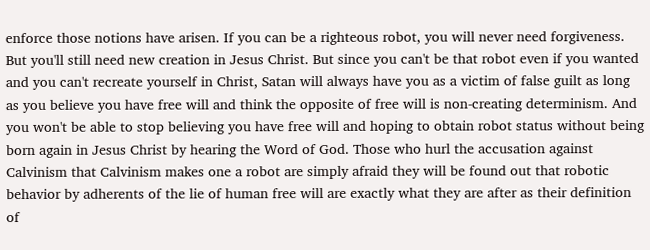enforce those notions have arisen. If you can be a righteous robot, you will never need forgiveness. But you'll still need new creation in Jesus Christ. But since you can't be that robot even if you wanted and you can't recreate yourself in Christ, Satan will always have you as a victim of false guilt as long as you believe you have free will and think the opposite of free will is non-creating determinism. And you won't be able to stop believing you have free will and hoping to obtain robot status without being born again in Jesus Christ by hearing the Word of God. Those who hurl the accusation against Calvinism that Calvinism makes one a robot are simply afraid they will be found out that robotic behavior by adherents of the lie of human free will are exactly what they are after as their definition of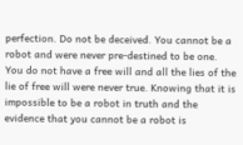perfection. Do not be deceived. You cannot be a robot and were never pre-destined to be one. You do not have a free will and all the lies of the lie of free will were never true. Knowing that it is impossible to be a robot in truth and the evidence that you cannot be a robot is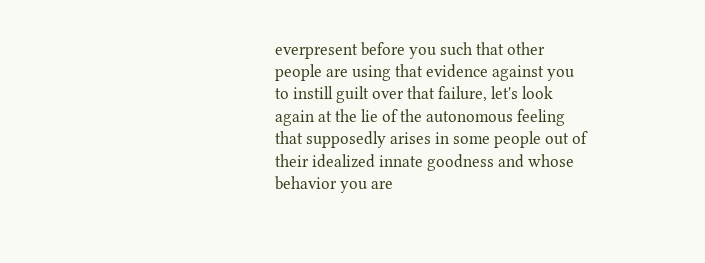everpresent before you such that other people are using that evidence against you to instill guilt over that failure, let's look again at the lie of the autonomous feeling that supposedly arises in some people out of their idealized innate goodness and whose behavior you are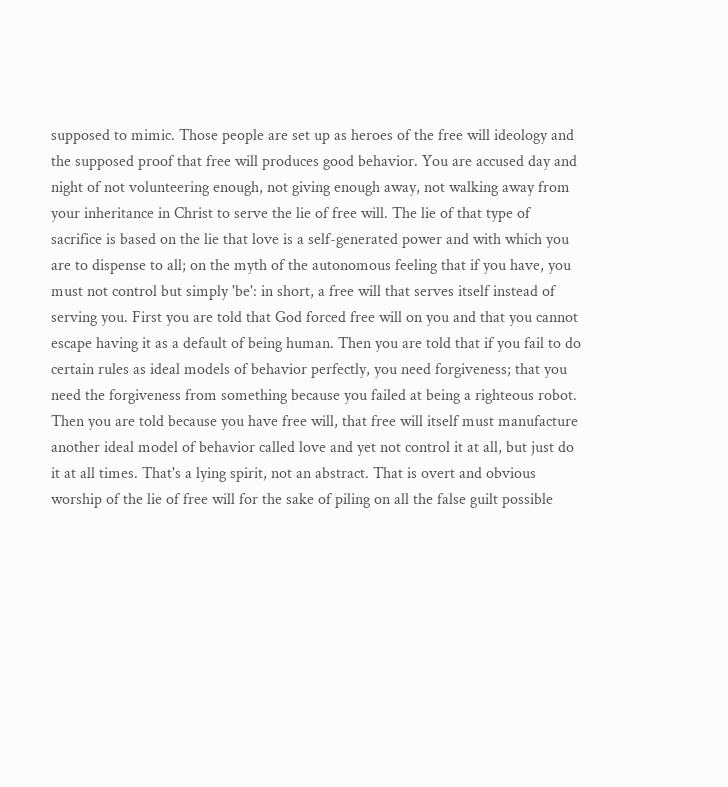supposed to mimic. Those people are set up as heroes of the free will ideology and the supposed proof that free will produces good behavior. You are accused day and night of not volunteering enough, not giving enough away, not walking away from your inheritance in Christ to serve the lie of free will. The lie of that type of sacrifice is based on the lie that love is a self-generated power and with which you are to dispense to all; on the myth of the autonomous feeling that if you have, you must not control but simply 'be': in short, a free will that serves itself instead of serving you. First you are told that God forced free will on you and that you cannot escape having it as a default of being human. Then you are told that if you fail to do certain rules as ideal models of behavior perfectly, you need forgiveness; that you need the forgiveness from something because you failed at being a righteous robot. Then you are told because you have free will, that free will itself must manufacture another ideal model of behavior called love and yet not control it at all, but just do it at all times. That's a lying spirit, not an abstract. That is overt and obvious worship of the lie of free will for the sake of piling on all the false guilt possible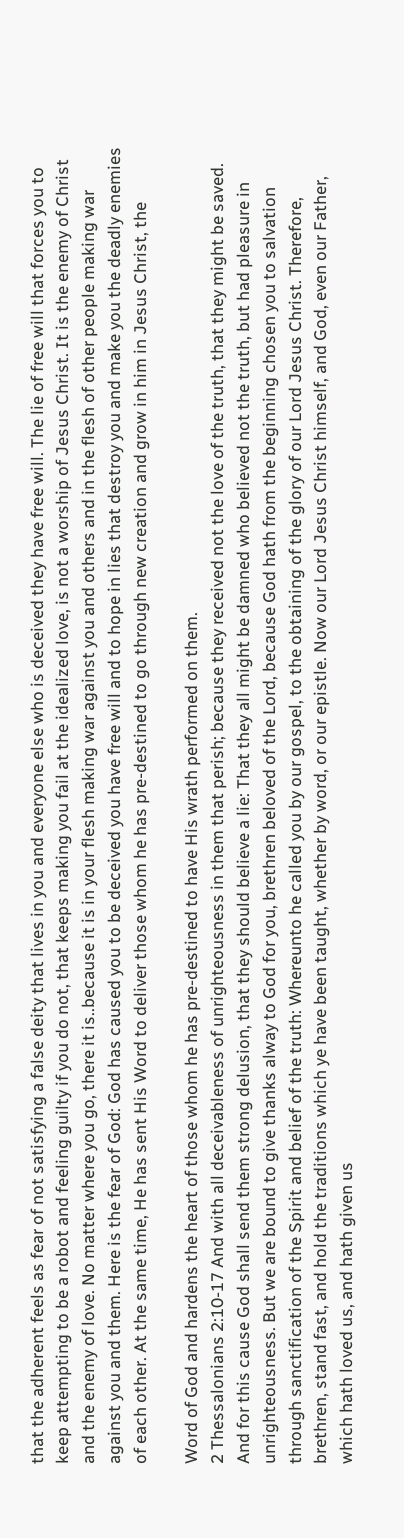that the adherent feels as fear of not satisfying a false deity that lives in you and everyone else who is deceived they have free will. The lie of free will that forces you to keep attempting to be a robot and feeling guilty if you do not, that keeps making you fail at the idealized love, is not a worship of Jesus Christ. It is the enemy of Christ and the enemy of love. No matter where you go, there it is..because it is in your flesh making war against you and others and in the flesh of other people making war against you and them. Here is the fear of God: God has caused you to be deceived you have free will and to hope in lies that destroy you and make you the deadly enemies of each other. At the same time, He has sent His Word to deliver those whom he has pre-destined to go through new creation and grow in him in Jesus Christ, the

Word of God and hardens the heart of those whom he has pre-destined to have His wrath performed on them.
2 Thessalonians 2:10-17 And with all deceivableness of unrighteousness in them that perish; because they received not the love of the truth, that they might be saved. And for this cause God shall send them strong delusion, that they should believe a lie: That they all might be damned who believed not the truth, but had pleasure in unrighteousness. But we are bound to give thanks alway to God for you, brethren beloved of the Lord, because God hath from the beginning chosen you to salvation through sanctification of the Spirit and belief of the truth: Whereunto he called you by our gospel, to the obtaining of the glory of our Lord Jesus Christ. Therefore, brethren, stand fast, and hold the traditions which ye have been taught, whether by word, or our epistle. Now our Lord Jesus Christ himself, and God, even our Father, which hath loved us, and hath given us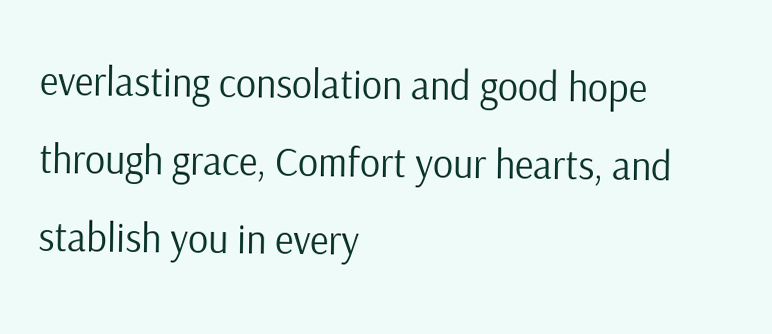everlasting consolation and good hope through grace, Comfort your hearts, and stablish you in every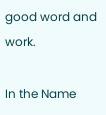good word and work.

In the Name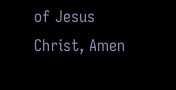of Jesus Christ, Amen